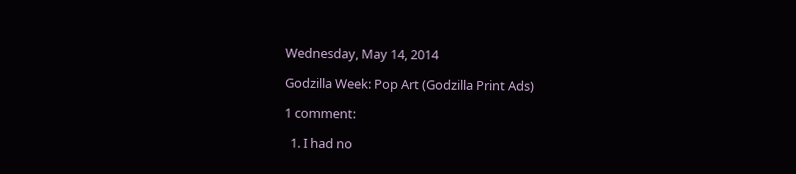Wednesday, May 14, 2014

Godzilla Week: Pop Art (Godzilla Print Ads)

1 comment:

  1. I had no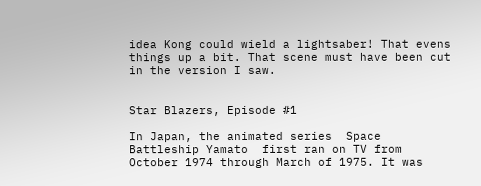idea Kong could wield a lightsaber! That evens things up a bit. That scene must have been cut in the version I saw.


Star Blazers, Episode #1

In Japan, the animated series  Space Battleship Yamato  first ran on TV from October 1974 through March of 1975. It was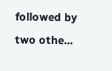followed by two othe...